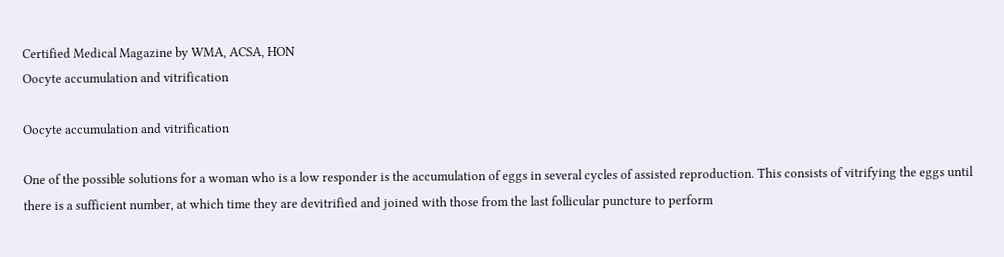Certified Medical Magazine by WMA, ACSA, HON
Oocyte accumulation and vitrification

Oocyte accumulation and vitrification

One of the possible solutions for a woman who is a low responder is the accumulation of eggs in several cycles of assisted reproduction. This consists of vitrifying the eggs until there is a sufficient number, at which time they are devitrified and joined with those from the last follicular puncture to perform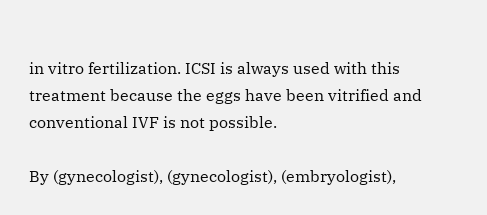in vitro fertilization. ICSI is always used with this treatment because the eggs have been vitrified and conventional IVF is not possible.

By (gynecologist), (gynecologist), (embryologist),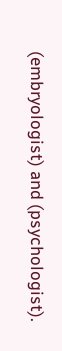(embryologist) and (psychologist).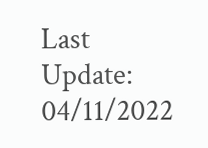Last Update: 04/11/2022